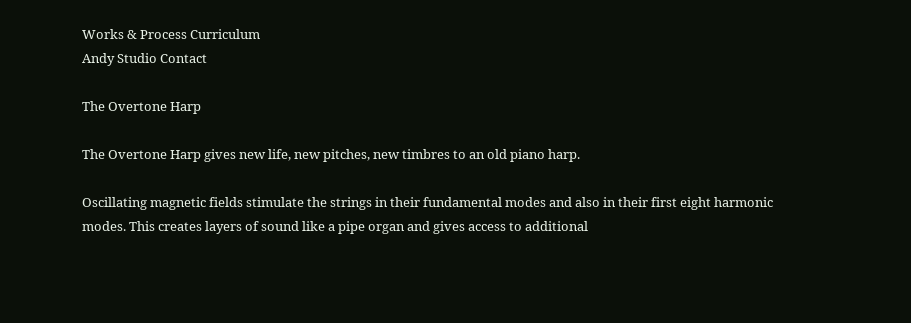Works & Process Curriculum
Andy Studio Contact

The Overtone Harp

The Overtone Harp gives new life, new pitches, new timbres to an old piano harp.

Oscillating magnetic fields stimulate the strings in their fundamental modes and also in their first eight harmonic modes. This creates layers of sound like a pipe organ and gives access to additional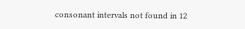consonant intervals not found in 12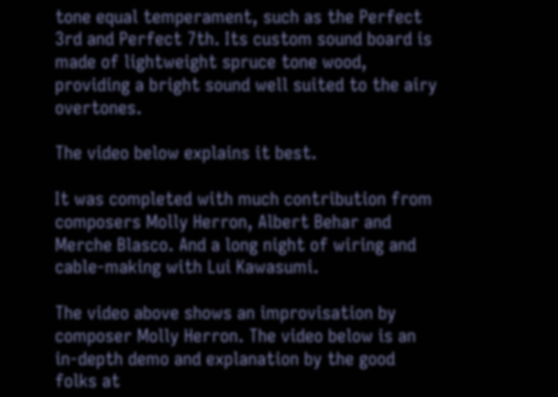tone equal temperament, such as the Perfect 3rd and Perfect 7th. Its custom sound board is made of lightweight spruce tone wood, providing a bright sound well suited to the airy overtones.

The video below explains it best.

It was completed with much contribution from composers Molly Herron, Albert Behar and Merche Blasco. And a long night of wiring and cable-making with Lui Kawasumi.

The video above shows an improvisation by composer Molly Herron. The video below is an in-depth demo and explanation by the good folks at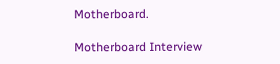Motherboard.

Motherboard Interview